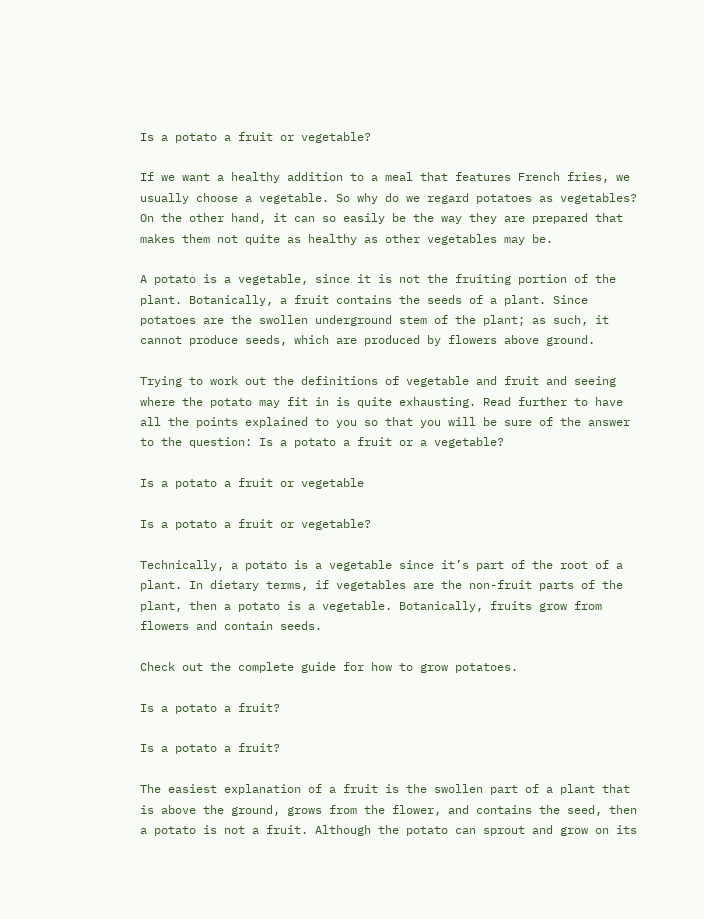Is a potato a fruit or vegetable?

If we want a healthy addition to a meal that features French fries, we usually choose a vegetable. So why do we regard potatoes as vegetables? On the other hand, it can so easily be the way they are prepared that makes them not quite as healthy as other vegetables may be.

A potato is a vegetable, since it is not the fruiting portion of the plant. Botanically, a fruit contains the seeds of a plant. Since potatoes are the swollen underground stem of the plant; as such, it cannot produce seeds, which are produced by flowers above ground.

Trying to work out the definitions of vegetable and fruit and seeing where the potato may fit in is quite exhausting. Read further to have all the points explained to you so that you will be sure of the answer to the question: Is a potato a fruit or a vegetable?

Is a potato a fruit or vegetable

Is a potato a fruit or vegetable?

Technically, a potato is a vegetable since it’s part of the root of a plant. In dietary terms, if vegetables are the non-fruit parts of the plant, then a potato is a vegetable. Botanically, fruits grow from flowers and contain seeds.

Check out the complete guide for how to grow potatoes.

Is a potato a fruit?

Is a potato a fruit?

The easiest explanation of a fruit is the swollen part of a plant that is above the ground, grows from the flower, and contains the seed, then a potato is not a fruit. Although the potato can sprout and grow on its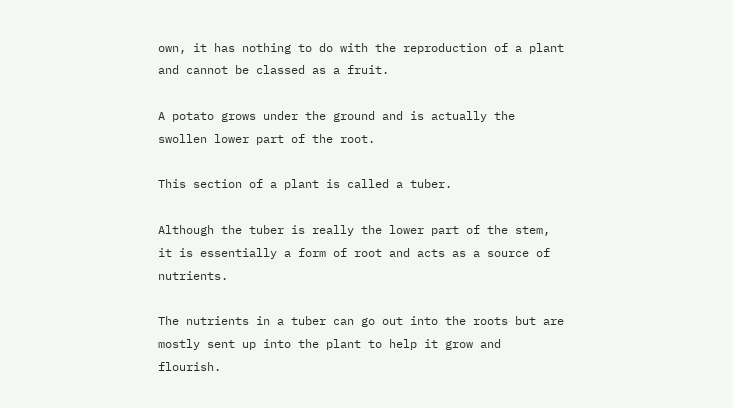own, it has nothing to do with the reproduction of a plant and cannot be classed as a fruit.

A potato grows under the ground and is actually the swollen lower part of the root.

This section of a plant is called a tuber.

Although the tuber is really the lower part of the stem, it is essentially a form of root and acts as a source of nutrients.

The nutrients in a tuber can go out into the roots but are mostly sent up into the plant to help it grow and flourish.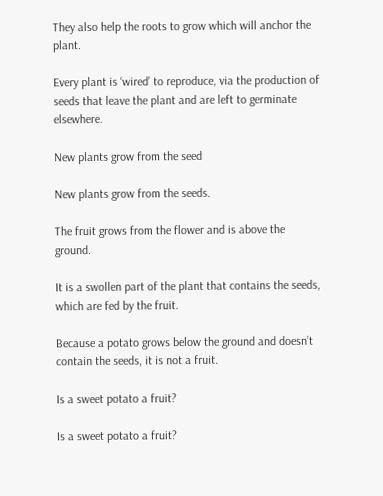They also help the roots to grow which will anchor the plant.

Every plant is ‘wired’ to reproduce, via the production of seeds that leave the plant and are left to germinate elsewhere.

New plants grow from the seed

New plants grow from the seeds.

The fruit grows from the flower and is above the ground.

It is a swollen part of the plant that contains the seeds, which are fed by the fruit.

Because a potato grows below the ground and doesn’t contain the seeds, it is not a fruit.

Is a sweet potato a fruit?

Is a sweet potato a fruit?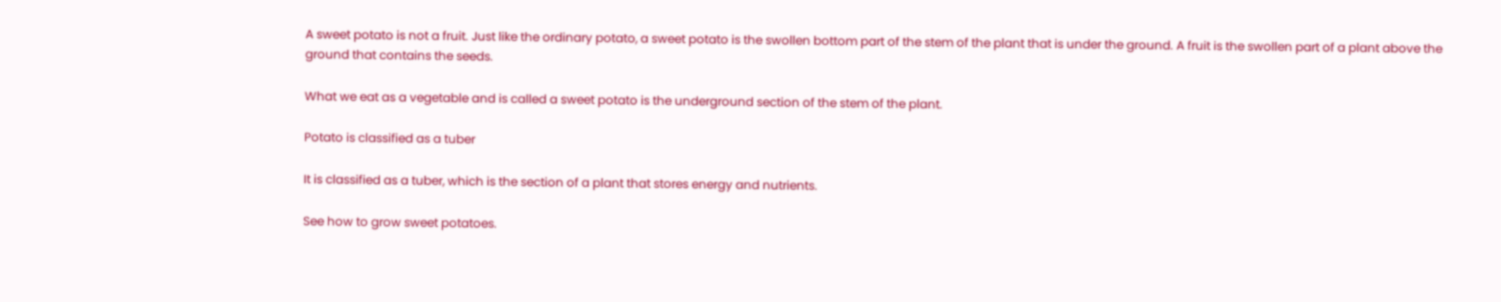A sweet potato is not a fruit. Just like the ordinary potato, a sweet potato is the swollen bottom part of the stem of the plant that is under the ground. A fruit is the swollen part of a plant above the ground that contains the seeds.

What we eat as a vegetable and is called a sweet potato is the underground section of the stem of the plant.

Potato is classified as a tuber

It is classified as a tuber, which is the section of a plant that stores energy and nutrients.

See how to grow sweet potatoes.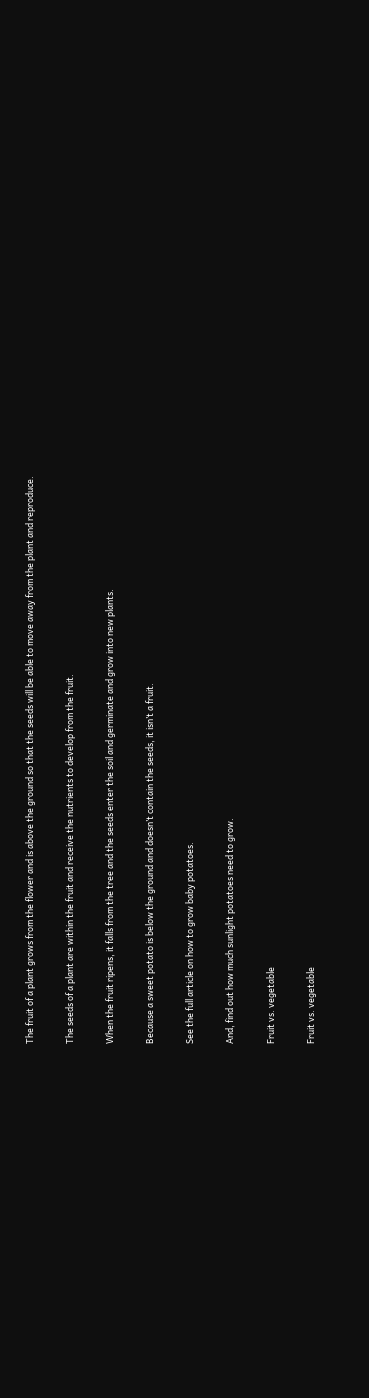The fruit of a plant grows from the flower and is above the ground so that the seeds will be able to move away from the plant and reproduce.

The seeds of a plant are within the fruit and receive the nutrients to develop from the fruit.

When the fruit ripens, it falls from the tree and the seeds enter the soil and germinate and grow into new plants.

Because a sweet potato is below the ground and doesn’t contain the seeds, it isn’t a fruit.

See the full article on how to grow baby potatoes.

And, find out how much sunlight potatoes need to grow.

Fruit vs. vegetable

Fruit vs. vegetable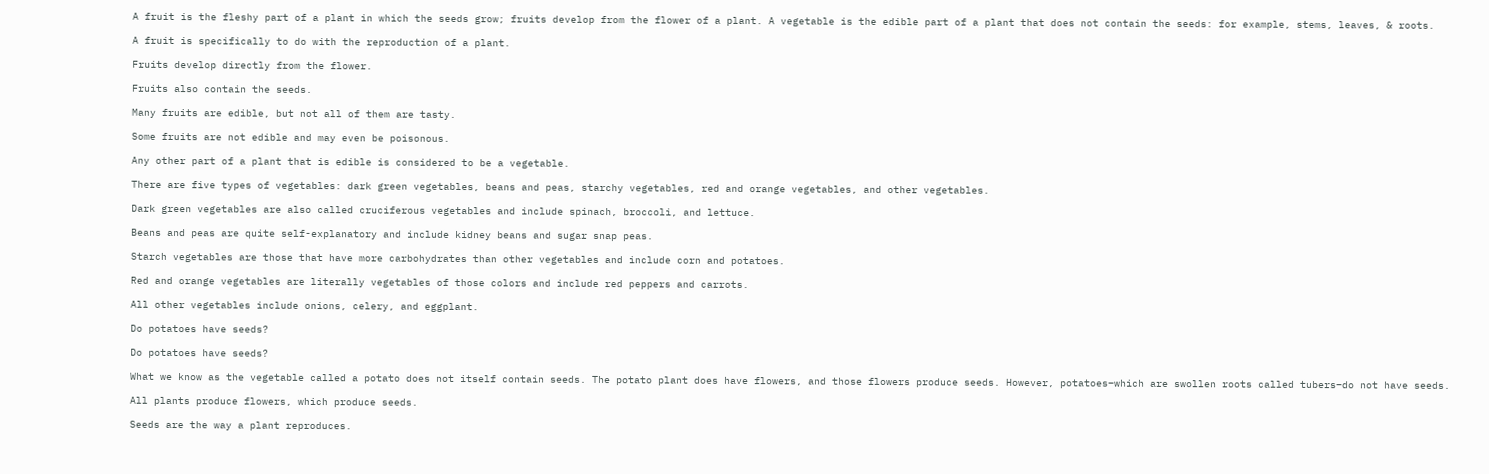A fruit is the fleshy part of a plant in which the seeds grow; fruits develop from the flower of a plant. A vegetable is the edible part of a plant that does not contain the seeds: for example, stems, leaves, & roots.

A fruit is specifically to do with the reproduction of a plant.

Fruits develop directly from the flower.

Fruits also contain the seeds.

Many fruits are edible, but not all of them are tasty.

Some fruits are not edible and may even be poisonous.

Any other part of a plant that is edible is considered to be a vegetable.

There are five types of vegetables: dark green vegetables, beans and peas, starchy vegetables, red and orange vegetables, and other vegetables.

Dark green vegetables are also called cruciferous vegetables and include spinach, broccoli, and lettuce.

Beans and peas are quite self-explanatory and include kidney beans and sugar snap peas.

Starch vegetables are those that have more carbohydrates than other vegetables and include corn and potatoes.

Red and orange vegetables are literally vegetables of those colors and include red peppers and carrots.

All other vegetables include onions, celery, and eggplant.

Do potatoes have seeds?

Do potatoes have seeds?

What we know as the vegetable called a potato does not itself contain seeds. The potato plant does have flowers, and those flowers produce seeds. However, potatoes–which are swollen roots called tubers–do not have seeds.

All plants produce flowers, which produce seeds.

Seeds are the way a plant reproduces.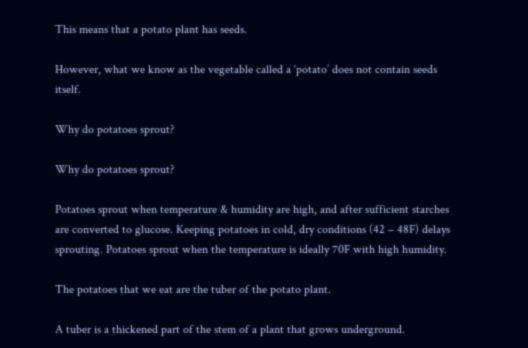This means that a potato plant has seeds.

However, what we know as the vegetable called a ‘potato’ does not contain seeds itself.

Why do potatoes sprout?

Why do potatoes sprout?

Potatoes sprout when temperature & humidity are high, and after sufficient starches are converted to glucose. Keeping potatoes in cold, dry conditions (42 – 48F) delays sprouting. Potatoes sprout when the temperature is ideally 70F with high humidity.

The potatoes that we eat are the tuber of the potato plant.

A tuber is a thickened part of the stem of a plant that grows underground.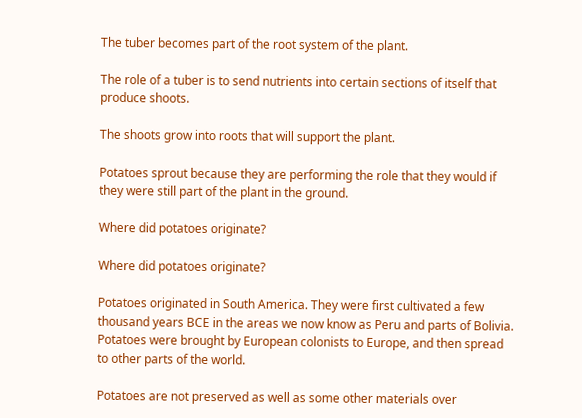The tuber becomes part of the root system of the plant.

The role of a tuber is to send nutrients into certain sections of itself that produce shoots.

The shoots grow into roots that will support the plant.

Potatoes sprout because they are performing the role that they would if they were still part of the plant in the ground.

Where did potatoes originate?

Where did potatoes originate?

Potatoes originated in South America. They were first cultivated a few thousand years BCE in the areas we now know as Peru and parts of Bolivia. Potatoes were brought by European colonists to Europe, and then spread to other parts of the world.

Potatoes are not preserved as well as some other materials over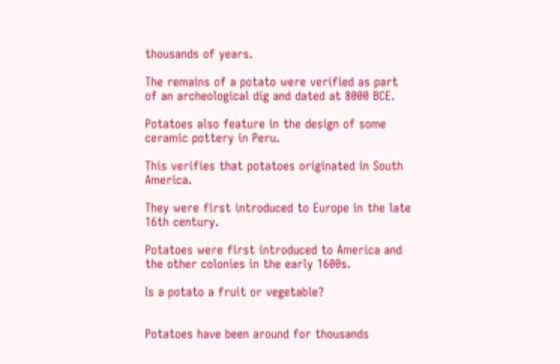thousands of years.

The remains of a potato were verified as part of an archeological dig and dated at 8000 BCE.

Potatoes also feature in the design of some ceramic pottery in Peru.

This verifies that potatoes originated in South America.

They were first introduced to Europe in the late 16th century.

Potatoes were first introduced to America and the other colonies in the early 1600s.

Is a potato a fruit or vegetable?


Potatoes have been around for thousands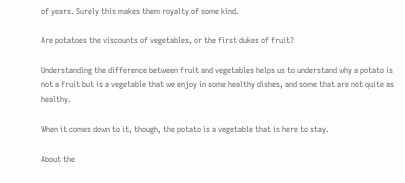of years. Surely this makes them royalty of some kind.

Are potatoes the viscounts of vegetables, or the first dukes of fruit?

Understanding the difference between fruit and vegetables helps us to understand why a potato is not a fruit but is a vegetable that we enjoy in some healthy dishes, and some that are not quite as healthy.

When it comes down to it, though, the potato is a vegetable that is here to stay.

About the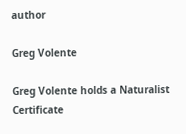author

Greg Volente

Greg Volente holds a Naturalist Certificate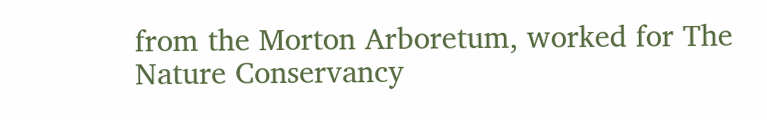from the Morton Arboretum, worked for The Nature Conservancy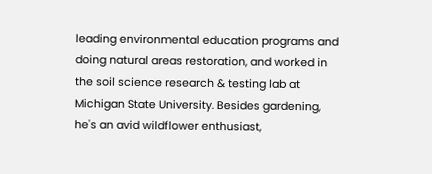leading environmental education programs and doing natural areas restoration, and worked in the soil science research & testing lab at Michigan State University. Besides gardening, he's an avid wildflower enthusiast,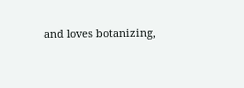and loves botanizing,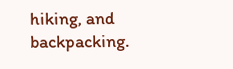hiking, and backpacking.